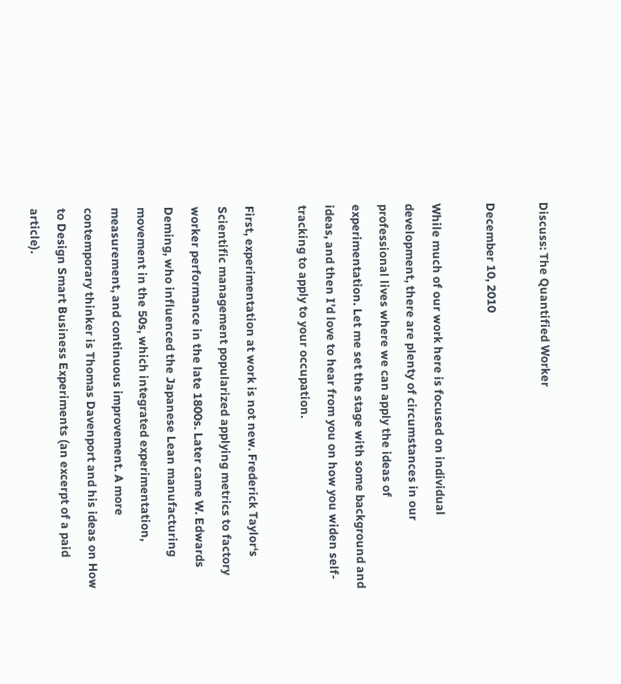Discuss: The Quantified Worker

December 10, 2010

While much of our work here is focused on individual development, there are plenty of circumstances in our professional lives where we can apply the ideas of experimentation. Let me set the stage with some background and ideas, and then I’d love to hear from you on how you widen self-tracking to apply to your occupation.

First, experimentation at work is not new. Frederick Taylor‘s Scientific management popularized applying metrics to factory worker performance in the late 1800s. Later came W. Edwards Deming, who influenced the Japanese Lean manufacturing movement in the 50s, which integrated experimentation, measurement, and continuous improvement. A more contemporary thinker is Thomas Davenport and his ideas on How to Design Smart Business Experiments (an excerpt of a paid article).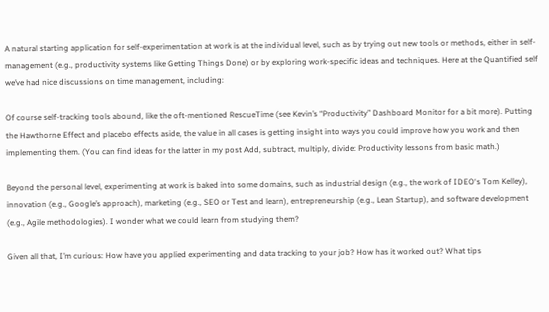A natural starting application for self-experimentation at work is at the individual level, such as by trying out new tools or methods, either in self-management (e.g., productivity systems like Getting Things Done) or by exploring work-specific ideas and techniques. Here at the Quantified self we’ve had nice discussions on time management, including:

Of course self-tracking tools abound, like the oft-mentioned RescueTime (see Kevin’s “Productivity” Dashboard Monitor for a bit more). Putting the Hawthorne Effect and placebo effects aside, the value in all cases is getting insight into ways you could improve how you work and then implementing them. (You can find ideas for the latter in my post Add, subtract, multiply, divide: Productivity lessons from basic math.)

Beyond the personal level, experimenting at work is baked into some domains, such as industrial design (e.g., the work of IDEO‘s Tom Kelley), innovation (e.g., Google’s approach), marketing (e.g., SEO or Test and learn), entrepreneurship (e.g., Lean Startup), and software development (e.g., Agile methodologies). I wonder what we could learn from studying them?

Given all that, I’m curious: How have you applied experimenting and data tracking to your job? How has it worked out? What tips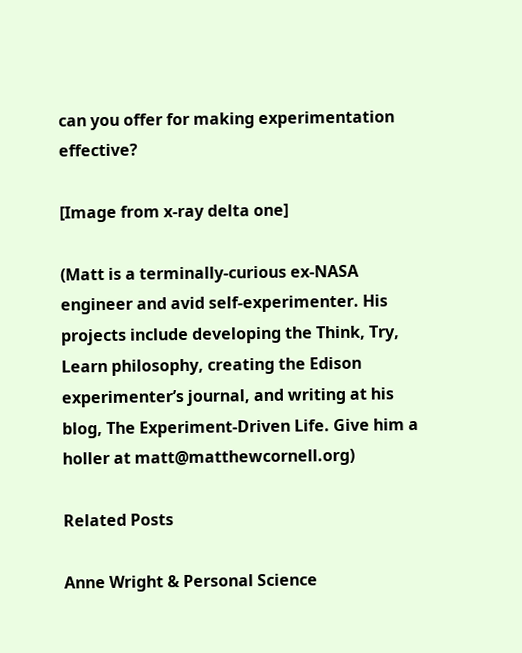can you offer for making experimentation effective?

[Image from x-ray delta one]

(Matt is a terminally-curious ex-NASA engineer and avid self-experimenter. His projects include developing the Think, Try, Learn philosophy, creating the Edison experimenter’s journal, and writing at his blog, The Experiment-Driven Life. Give him a holler at matt@matthewcornell.org)

Related Posts

Anne Wright & Personal Science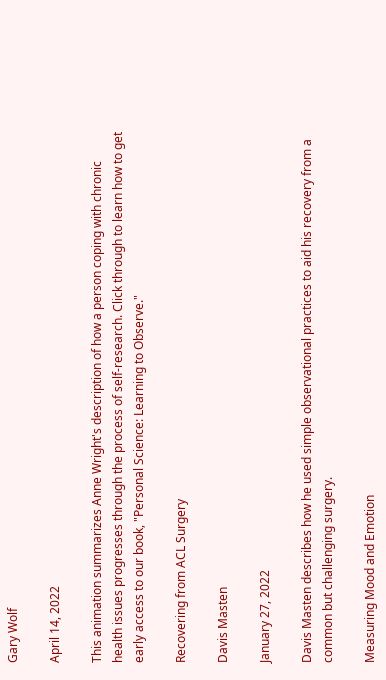Gary Wolf

April 14, 2022

This animation summarizes Anne Wright's description of how a person coping with chronic health issues progresses through the process of self-research. Click through to learn how to get early access to our book, "Personal Science: Learning to Observe."

Recovering from ACL Surgery

Davis Masten

January 27, 2022

Davis Masten describes how he used simple observational practices to aid his recovery from a common but challenging surgery.

Measuring Mood and Emotion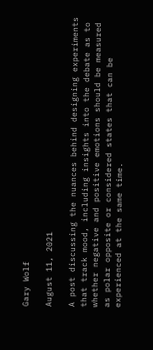Gary Wolf

August 11, 2021

A post discussing the nuances behind designing experiments that track mood, including insights into the debate as to whether negative and positive emotions should be measured as polar opposite or considered states that can be experienced at the same time.